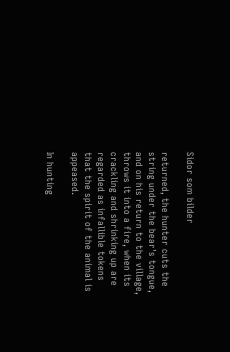Sidor som bilder

returned, the hunter cuts the string under the bear's tongue, and on his return to the village, throws it into a fire, when its crackling and shrinking up are regarded as infallible tokens that the spirit of the animal is appeased.

In hunting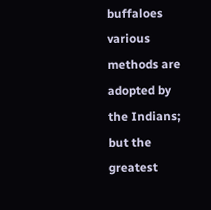buffaloes various methods are adopted by the Indians; but the greatest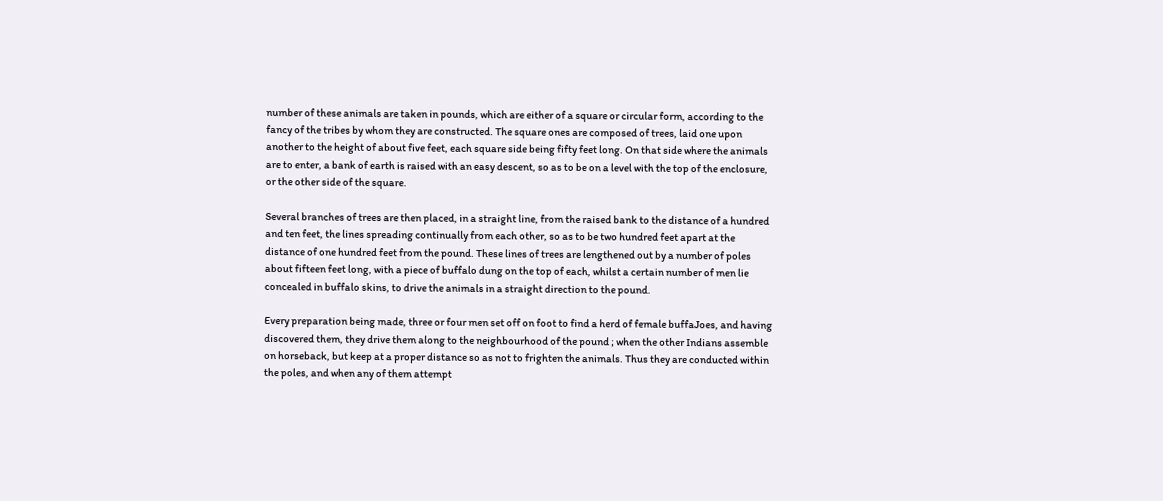number of these animals are taken in pounds, which are either of a square or circular form, according to the fancy of the tribes by whom they are constructed. The square ones are composed of trees, laid one upon another to the height of about five feet, each square side being fifty feet long. On that side where the animals are to enter, a bank of earth is raised with an easy descent, so as to be on a level with the top of the enclosure, or the other side of the square.

Several branches of trees are then placed, in a straight line, from the raised bank to the distance of a hundred and ten feet, the lines spreading continually from each other, so as to be two hundred feet apart at the distance of one hundred feet from the pound. These lines of trees are lengthened out by a number of poles about fifteen feet long, with a piece of buffalo dung on the top of each, whilst a certain number of men lie concealed in buffalo skins, to drive the animals in a straight direction to the pound.

Every preparation being made, three or four men set off on foot to find a herd of female buffaJoes, and having discovered them, they drive them along to the neighbourhood of the pound ; when the other Indians assemble on horseback, but keep at a proper distance so as not to frighten the animals. Thus they are conducted within the poles, and when any of them attempt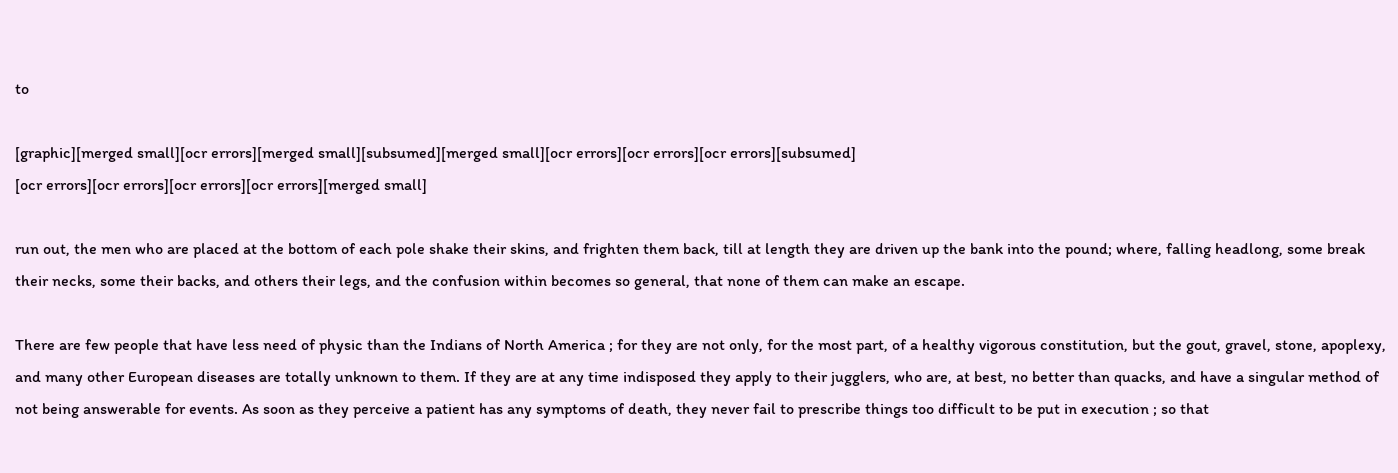to

[graphic][merged small][ocr errors][merged small][subsumed][merged small][ocr errors][ocr errors][ocr errors][subsumed]
[ocr errors][ocr errors][ocr errors][ocr errors][merged small]

run out, the men who are placed at the bottom of each pole shake their skins, and frighten them back, till at length they are driven up the bank into the pound; where, falling headlong, some break their necks, some their backs, and others their legs, and the confusion within becomes so general, that none of them can make an escape.

There are few people that have less need of physic than the Indians of North America ; for they are not only, for the most part, of a healthy vigorous constitution, but the gout, gravel, stone, apoplexy, and many other European diseases are totally unknown to them. If they are at any time indisposed they apply to their jugglers, who are, at best, no better than quacks, and have a singular method of not being answerable for events. As soon as they perceive a patient has any symptoms of death, they never fail to prescribe things too difficult to be put in execution ; so that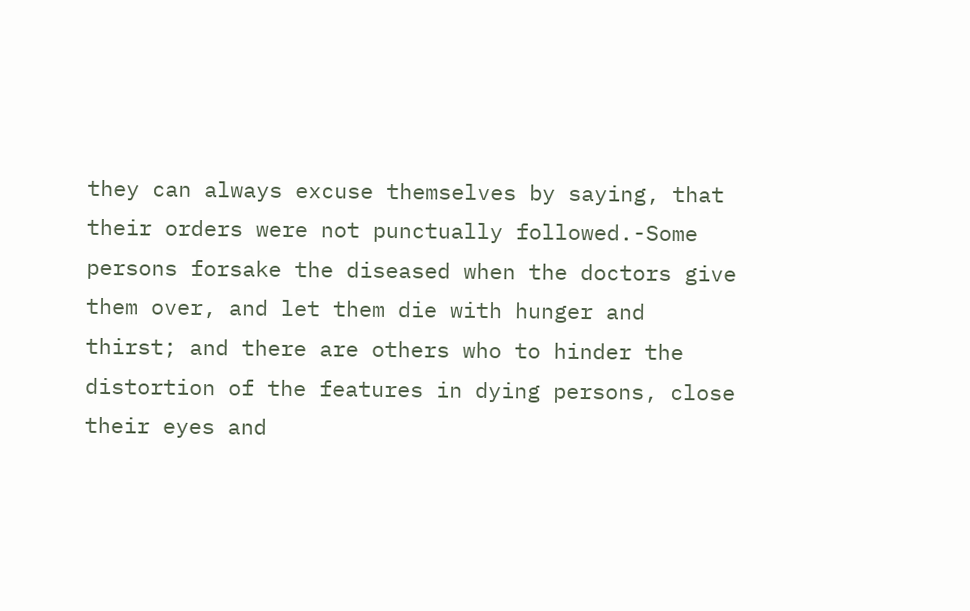they can always excuse themselves by saying, that their orders were not punctually followed.-Some persons forsake the diseased when the doctors give them over, and let them die with hunger and thirst; and there are others who to hinder the distortion of the features in dying persons, close their eyes and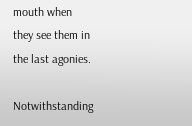mouth when they see them in the last agonies.

Notwithstanding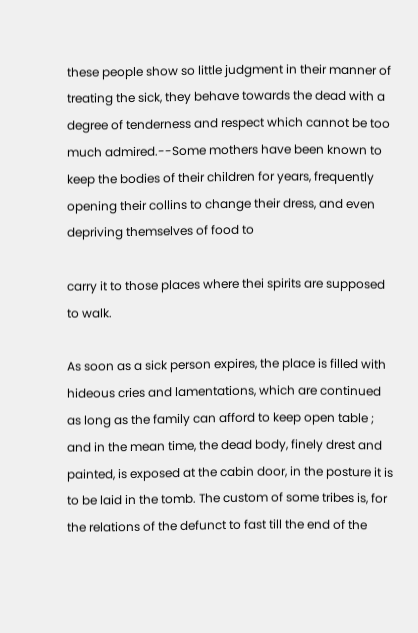these people show so little judgment in their manner of treating the sick, they behave towards the dead with a degree of tenderness and respect which cannot be too much admired.--Some mothers have been known to keep the bodies of their children for years, frequently opening their collins to change their dress, and even depriving themselves of food to

carry it to those places where thei spirits are supposed to walk.

As soon as a sick person expires, the place is filled with hideous cries and lamentations, which are continued as long as the family can afford to keep open table ; and in the mean time, the dead body, finely drest and painted, is exposed at the cabin door, in the posture it is to be laid in the tomb. The custom of some tribes is, for the relations of the defunct to fast till the end of the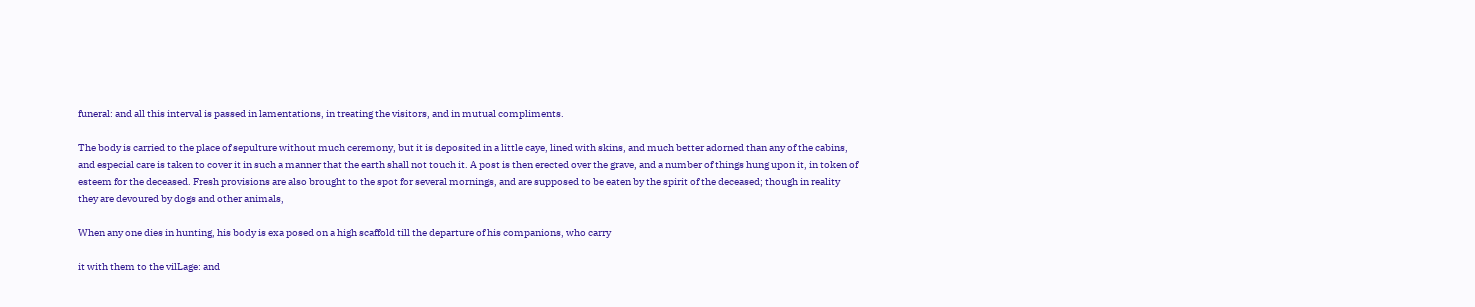funeral: and all this interval is passed in lamentations, in treating the visitors, and in mutual compliments.

The body is carried to the place of sepulture without much ceremony, but it is deposited in a little caye, lined with skins, and much better adorned than any of the cabins, and especial care is taken to cover it in such a manner that the earth shall not touch it. A post is then erected over the grave, and a number of things hung upon it, in token of esteem for the deceased. Fresh provisions are also brought to the spot for several mornings, and are supposed to be eaten by the spirit of the deceased; though in reality they are devoured by dogs and other animals,

When any one dies in hunting, his body is exa posed on a high scaffold till the departure of his companions, who carry

it with them to the vilLage: and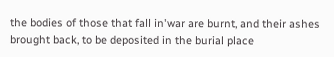the bodies of those that fall in'war are burnt, and their ashes brought back, to be deposited in the burial place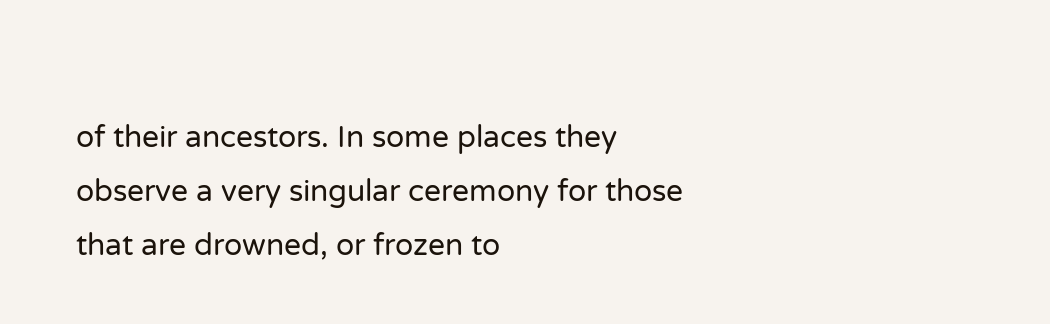of their ancestors. In some places they observe a very singular ceremony for those that are drowned, or frozen to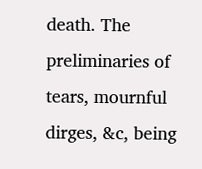death. The preliminaries of tears, mournful dirges, &c, being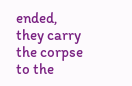ended, they carry the corpse to the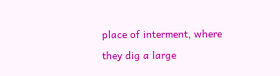place of interment, where they dig a large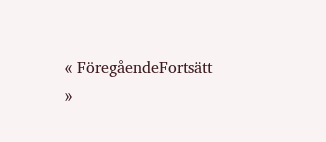« FöregåendeFortsätt »